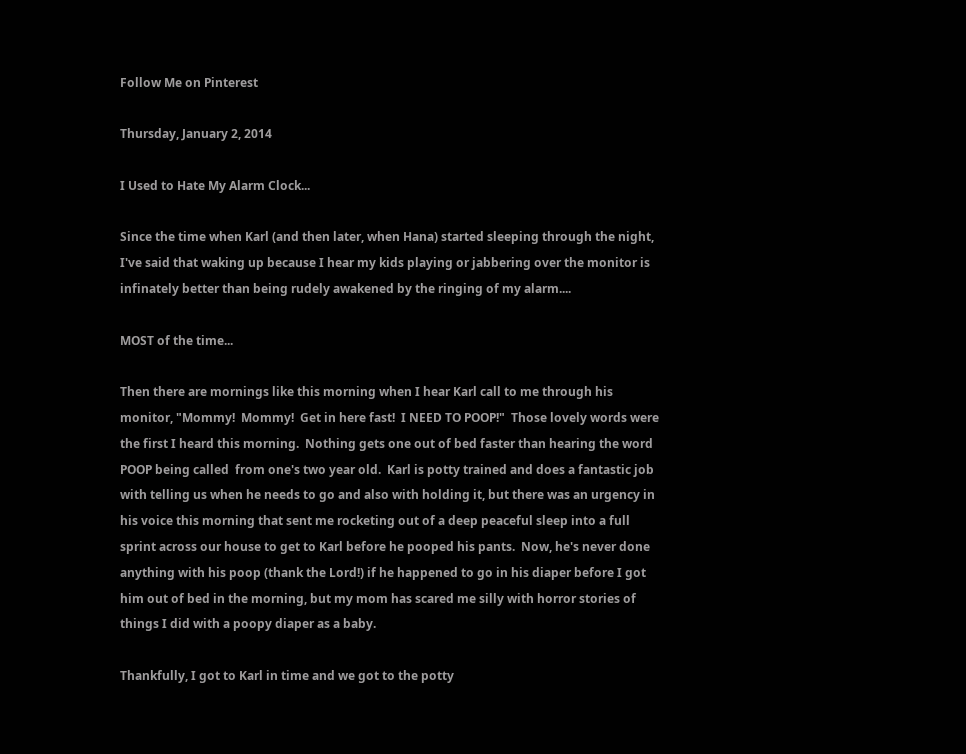Follow Me on Pinterest

Thursday, January 2, 2014

I Used to Hate My Alarm Clock...

Since the time when Karl (and then later, when Hana) started sleeping through the night, I've said that waking up because I hear my kids playing or jabbering over the monitor is infinately better than being rudely awakened by the ringing of my alarm....

MOST of the time...

Then there are mornings like this morning when I hear Karl call to me through his monitor, "Mommy!  Mommy!  Get in here fast!  I NEED TO POOP!"  Those lovely words were the first I heard this morning.  Nothing gets one out of bed faster than hearing the word POOP being called  from one's two year old.  Karl is potty trained and does a fantastic job with telling us when he needs to go and also with holding it, but there was an urgency in his voice this morning that sent me rocketing out of a deep peaceful sleep into a full sprint across our house to get to Karl before he pooped his pants.  Now, he's never done anything with his poop (thank the Lord!) if he happened to go in his diaper before I got him out of bed in the morning, but my mom has scared me silly with horror stories of things I did with a poopy diaper as a baby.

Thankfully, I got to Karl in time and we got to the potty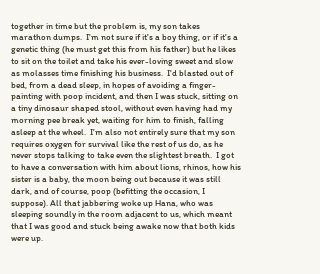together in time but the problem is, my son takes marathon dumps.  I'm not sure if it's a boy thing, or if it's a genetic thing (he must get this from his father) but he likes to sit on the toilet and take his ever-loving sweet and slow as molasses time finishing his business.  I'd blasted out of bed, from a dead sleep, in hopes of avoiding a finger-painting with poop incident, and then I was stuck, sitting on a tiny dinosaur shaped stool, without even having had my morning pee break yet, waiting for him to finish, falling asleep at the wheel.  I'm also not entirely sure that my son requires oxygen for survival like the rest of us do, as he never stops talking to take even the slightest breath.  I got to have a conversation with him about lions, rhinos, how his sister is a baby, the moon being out because it was still dark, and of course, poop (befitting the occasion, I suppose). All that jabbering woke up Hana, who was sleeping soundly in the room adjacent to us, which meant that I was good and stuck being awake now that both kids were up.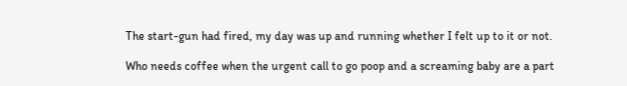The start-gun had fired, my day was up and running whether I felt up to it or not.

Who needs coffee when the urgent call to go poop and a screaming baby are a part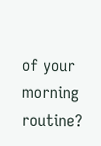of your morning routine?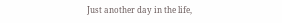Just another day in the life,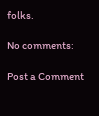folks.

No comments:

Post a Comment